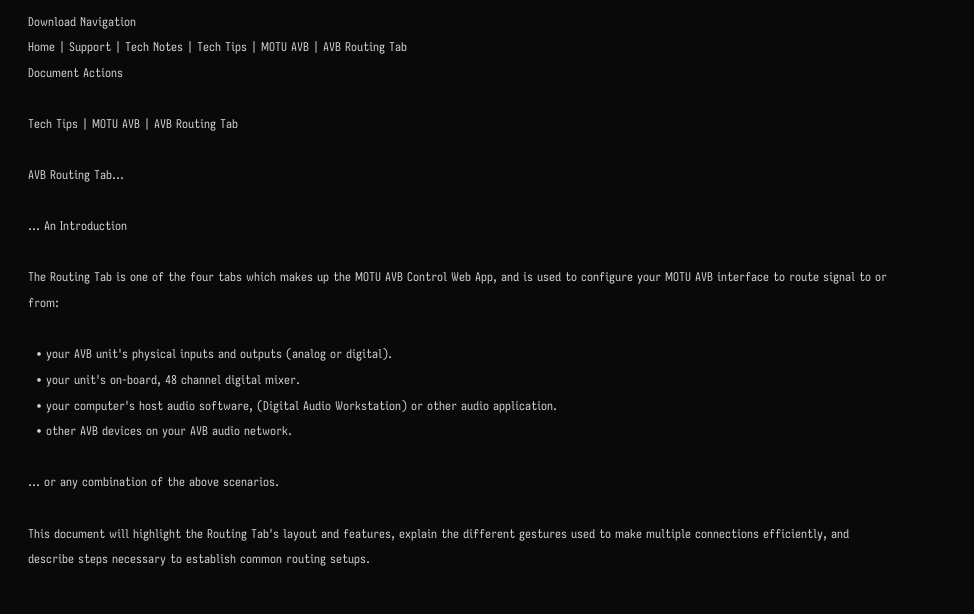Download Navigation
Home | Support | Tech Notes | Tech Tips | MOTU AVB | AVB Routing Tab
Document Actions

Tech Tips | MOTU AVB | AVB Routing Tab

AVB Routing Tab...

... An Introduction

The Routing Tab is one of the four tabs which makes up the MOTU AVB Control Web App, and is used to configure your MOTU AVB interface to route signal to or from:

  • your AVB unit's physical inputs and outputs (analog or digital).
  • your unit's on-board, 48 channel digital mixer.
  • your computer's host audio software, (Digital Audio Workstation) or other audio application.
  • other AVB devices on your AVB audio network.

... or any combination of the above scenarios.

This document will highlight the Routing Tab's layout and features, explain the different gestures used to make multiple connections efficiently, and describe steps necessary to establish common routing setups.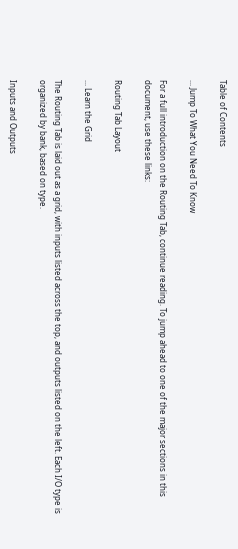Table of Contents

... Jump To What You Need To Know

For a full introduction on the Routing Tab, continue reading. To jump ahead to one of the major sections in this document, use these links:

Routing Tab Layout

... Learn the Grid

The Routing Tab is laid out as a grid, with inputs listed across the top, and outputs listed on the left. Each I/O type is organized by bank, based on type.

Inputs and Outputs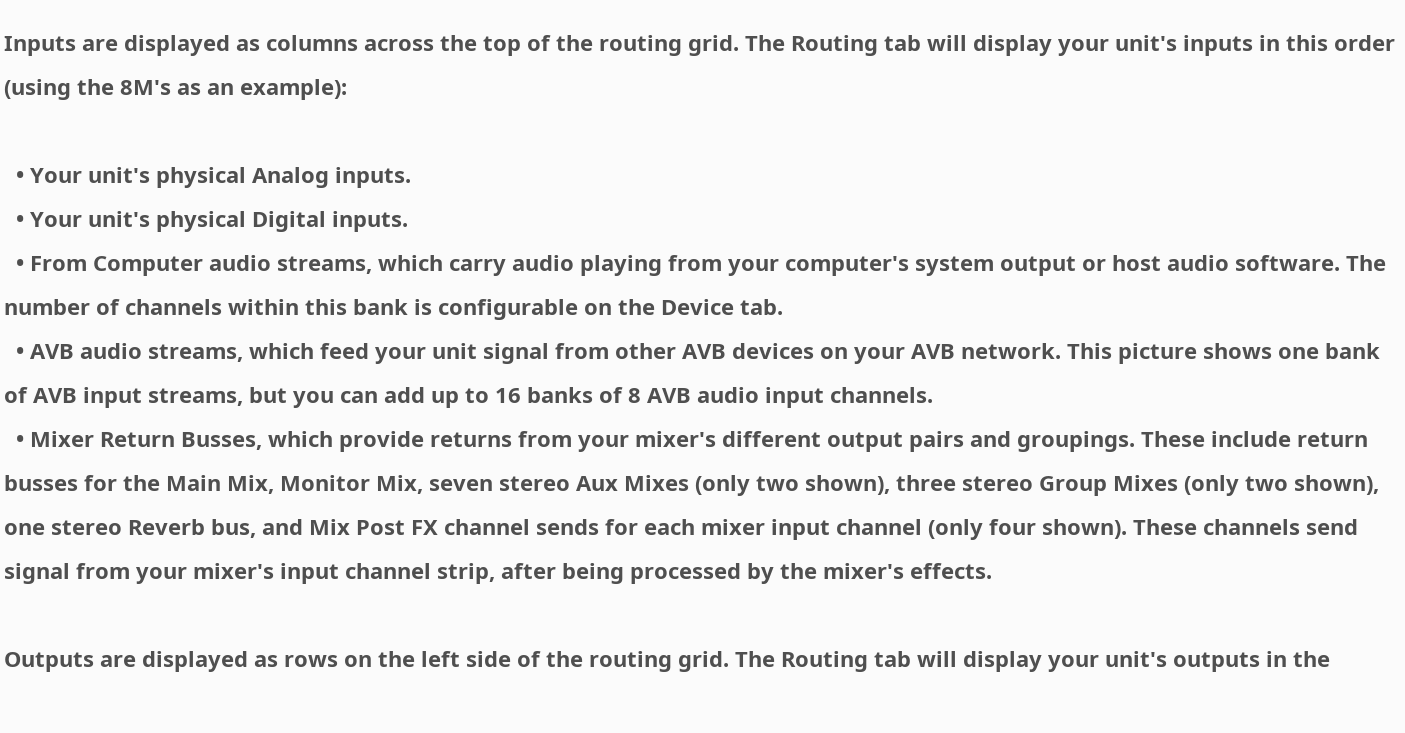Inputs are displayed as columns across the top of the routing grid. The Routing tab will display your unit's inputs in this order (using the 8M's as an example):

  • Your unit's physical Analog inputs.
  • Your unit's physical Digital inputs.
  • From Computer audio streams, which carry audio playing from your computer's system output or host audio software. The number of channels within this bank is configurable on the Device tab.
  • AVB audio streams, which feed your unit signal from other AVB devices on your AVB network. This picture shows one bank of AVB input streams, but you can add up to 16 banks of 8 AVB audio input channels.
  • Mixer Return Busses, which provide returns from your mixer's different output pairs and groupings. These include return busses for the Main Mix, Monitor Mix, seven stereo Aux Mixes (only two shown), three stereo Group Mixes (only two shown), one stereo Reverb bus, and Mix Post FX channel sends for each mixer input channel (only four shown). These channels send signal from your mixer's input channel strip, after being processed by the mixer's effects.

Outputs are displayed as rows on the left side of the routing grid. The Routing tab will display your unit's outputs in the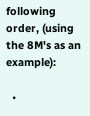following order, (using the 8M's as an example):

  •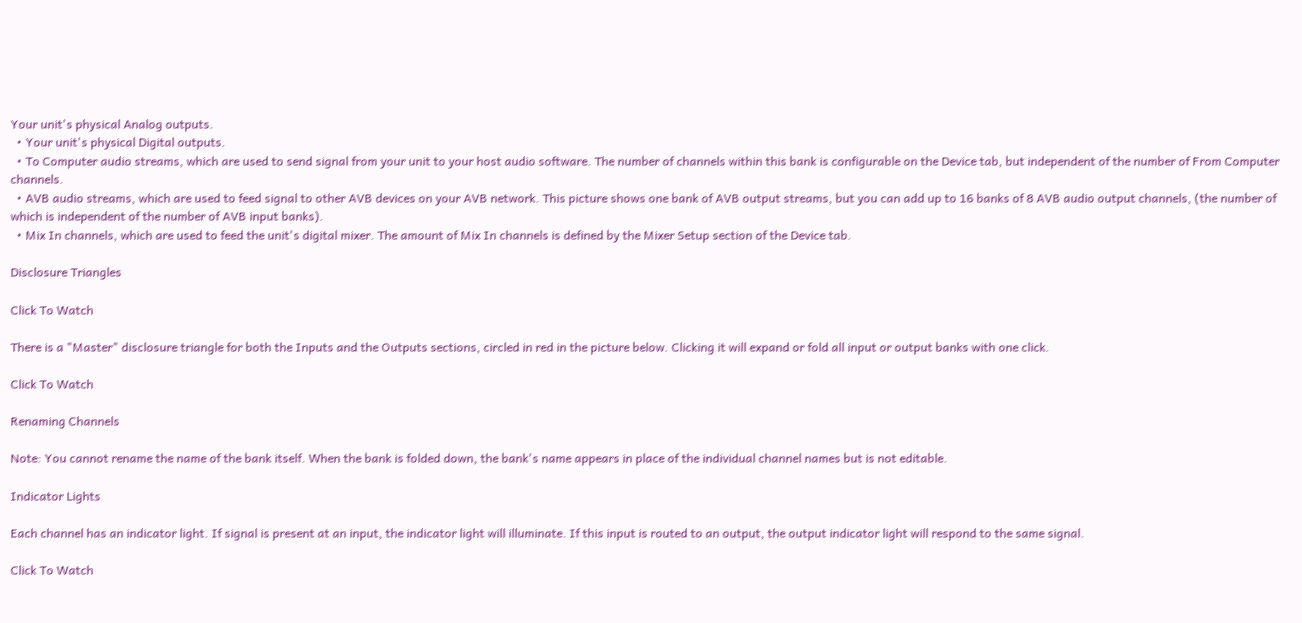Your unit's physical Analog outputs.
  • Your unit's physical Digital outputs.
  • To Computer audio streams, which are used to send signal from your unit to your host audio software. The number of channels within this bank is configurable on the Device tab, but independent of the number of From Computer channels.
  • AVB audio streams, which are used to feed signal to other AVB devices on your AVB network. This picture shows one bank of AVB output streams, but you can add up to 16 banks of 8 AVB audio output channels, (the number of which is independent of the number of AVB input banks).
  • Mix In channels, which are used to feed the unit's digital mixer. The amount of Mix In channels is defined by the Mixer Setup section of the Device tab.

Disclosure Triangles

Click To Watch

There is a "Master" disclosure triangle for both the Inputs and the Outputs sections, circled in red in the picture below. Clicking it will expand or fold all input or output banks with one click.

Click To Watch

Renaming Channels

Note: You cannot rename the name of the bank itself. When the bank is folded down, the bank's name appears in place of the individual channel names but is not editable.

Indicator Lights

Each channel has an indicator light. If signal is present at an input, the indicator light will illuminate. If this input is routed to an output, the output indicator light will respond to the same signal.

Click To Watch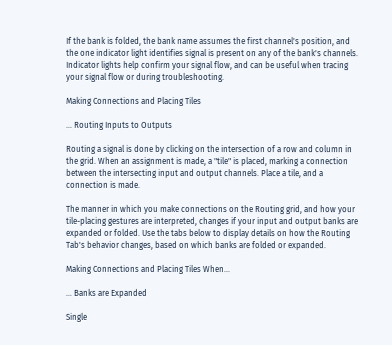If the bank is folded, the bank name assumes the first channel's position, and the one indicator light identifies signal is present on any of the bank's channels. Indicator lights help confirm your signal flow, and can be useful when tracing your signal flow or during troubleshooting.

Making Connections and Placing Tiles

... Routing Inputs to Outputs

Routing a signal is done by clicking on the intersection of a row and column in the grid. When an assignment is made, a "tile" is placed, marking a connection between the intersecting input and output channels. Place a tile, and a connection is made.

The manner in which you make connections on the Routing grid, and how your tile-placing gestures are interpreted, changes if your input and output banks are expanded or folded. Use the tabs below to display details on how the Routing Tab's behavior changes, based on which banks are folded or expanded.

Making Connections and Placing Tiles When...

... Banks are Expanded

Single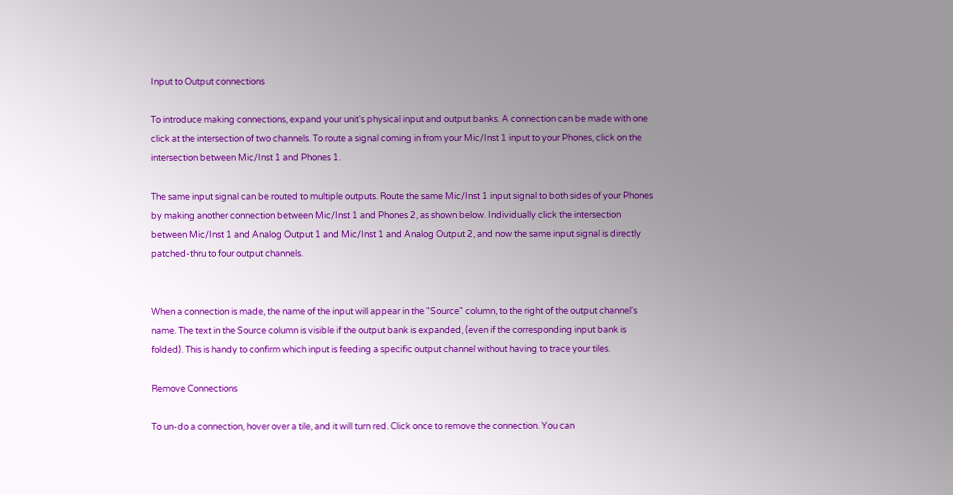Input to Output connections

To introduce making connections, expand your unit's physical input and output banks. A connection can be made with one click at the intersection of two channels. To route a signal coming in from your Mic/Inst 1 input to your Phones, click on the intersection between Mic/Inst 1 and Phones 1.

The same input signal can be routed to multiple outputs. Route the same Mic/Inst 1 input signal to both sides of your Phones by making another connection between Mic/Inst 1 and Phones 2, as shown below. Individually click the intersection between Mic/Inst 1 and Analog Output 1 and Mic/Inst 1 and Analog Output 2, and now the same input signal is directly patched-thru to four output channels.


When a connection is made, the name of the input will appear in the "Source" column, to the right of the output channel's name. The text in the Source column is visible if the output bank is expanded, (even if the corresponding input bank is folded). This is handy to confirm which input is feeding a specific output channel without having to trace your tiles.

Remove Connections

To un-do a connection, hover over a tile, and it will turn red. Click once to remove the connection. You can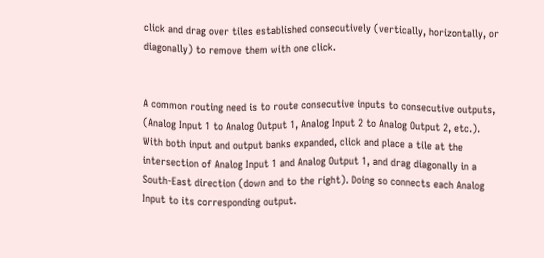click and drag over tiles established consecutively (vertically, horizontally, or diagonally) to remove them with one click.


A common routing need is to route consecutive inputs to consecutive outputs, (Analog Input 1 to Analog Output 1, Analog Input 2 to Analog Output 2, etc.). With both input and output banks expanded, click and place a tile at the intersection of Analog Input 1 and Analog Output 1, and drag diagonally in a South-East direction (down and to the right). Doing so connects each Analog Input to its corresponding output.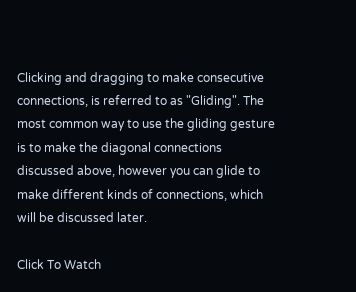Clicking and dragging to make consecutive connections, is referred to as "Gliding". The most common way to use the gliding gesture is to make the diagonal connections discussed above, however you can glide to make different kinds of connections, which will be discussed later.

Click To Watch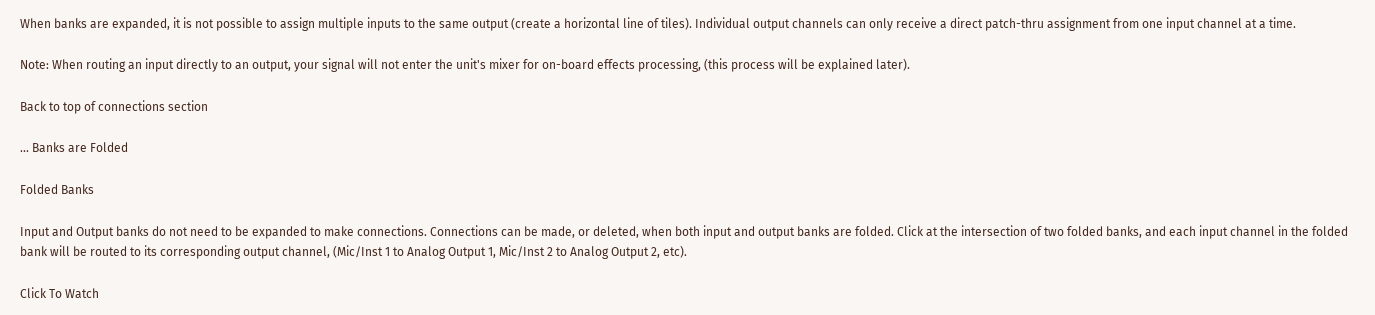When banks are expanded, it is not possible to assign multiple inputs to the same output (create a horizontal line of tiles). Individual output channels can only receive a direct patch-thru assignment from one input channel at a time.

Note: When routing an input directly to an output, your signal will not enter the unit's mixer for on-board effects processing, (this process will be explained later).

Back to top of connections section

... Banks are Folded

Folded Banks

Input and Output banks do not need to be expanded to make connections. Connections can be made, or deleted, when both input and output banks are folded. Click at the intersection of two folded banks, and each input channel in the folded bank will be routed to its corresponding output channel, (Mic/Inst 1 to Analog Output 1, Mic/Inst 2 to Analog Output 2, etc).

Click To Watch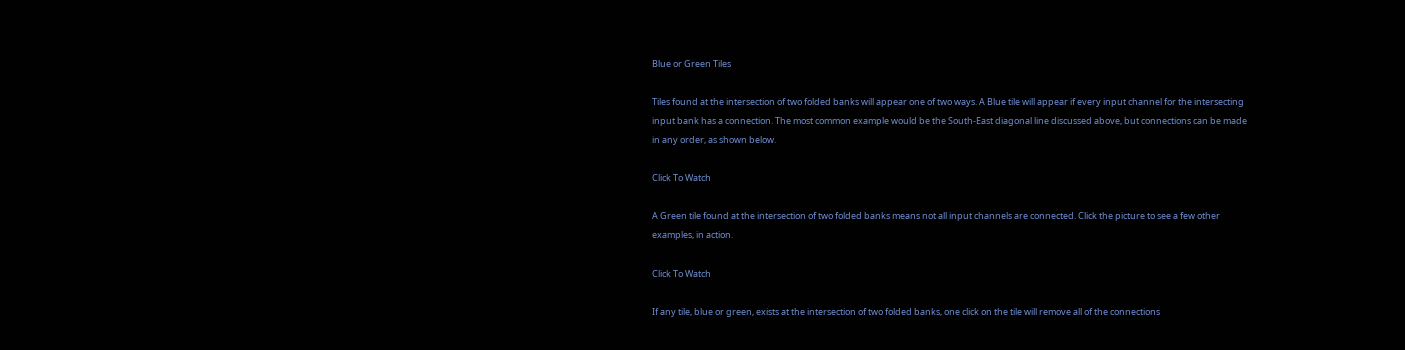Blue or Green Tiles

Tiles found at the intersection of two folded banks will appear one of two ways. A Blue tile will appear if every input channel for the intersecting input bank has a connection. The most common example would be the South-East diagonal line discussed above, but connections can be made in any order, as shown below.

Click To Watch

A Green tile found at the intersection of two folded banks means not all input channels are connected. Click the picture to see a few other examples, in action.

Click To Watch

If any tile, blue or green, exists at the intersection of two folded banks, one click on the tile will remove all of the connections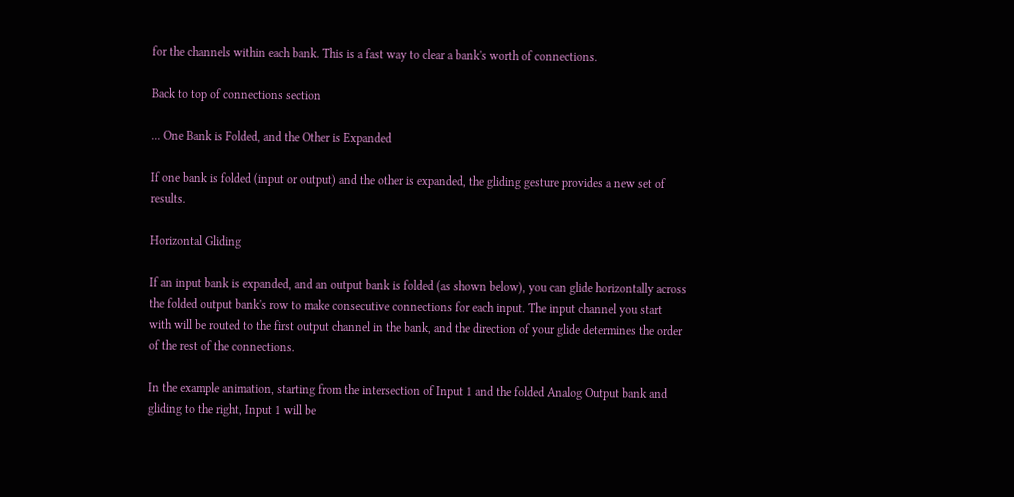for the channels within each bank. This is a fast way to clear a bank's worth of connections.

Back to top of connections section

... One Bank is Folded, and the Other is Expanded

If one bank is folded (input or output) and the other is expanded, the gliding gesture provides a new set of results.

Horizontal Gliding

If an input bank is expanded, and an output bank is folded (as shown below), you can glide horizontally across the folded output bank's row to make consecutive connections for each input. The input channel you start with will be routed to the first output channel in the bank, and the direction of your glide determines the order of the rest of the connections.

In the example animation, starting from the intersection of Input 1 and the folded Analog Output bank and gliding to the right, Input 1 will be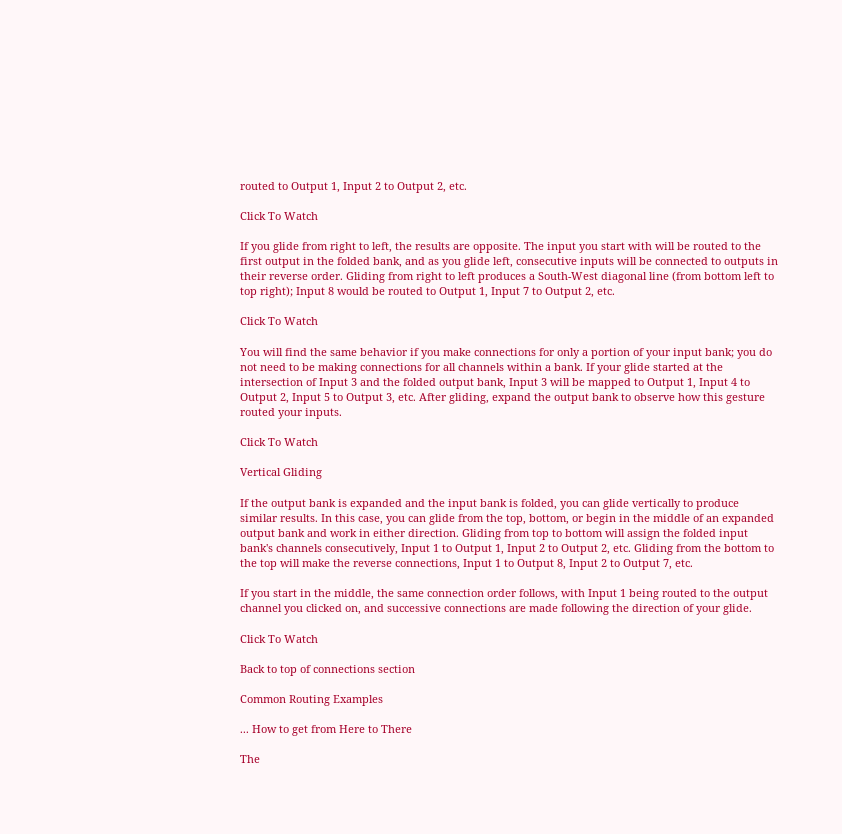routed to Output 1, Input 2 to Output 2, etc.

Click To Watch

If you glide from right to left, the results are opposite. The input you start with will be routed to the first output in the folded bank, and as you glide left, consecutive inputs will be connected to outputs in their reverse order. Gliding from right to left produces a South-West diagonal line (from bottom left to top right); Input 8 would be routed to Output 1, Input 7 to Output 2, etc.

Click To Watch

You will find the same behavior if you make connections for only a portion of your input bank; you do not need to be making connections for all channels within a bank. If your glide started at the intersection of Input 3 and the folded output bank, Input 3 will be mapped to Output 1, Input 4 to Output 2, Input 5 to Output 3, etc. After gliding, expand the output bank to observe how this gesture routed your inputs.

Click To Watch

Vertical Gliding

If the output bank is expanded and the input bank is folded, you can glide vertically to produce similar results. In this case, you can glide from the top, bottom, or begin in the middle of an expanded output bank and work in either direction. Gliding from top to bottom will assign the folded input bank's channels consecutively, Input 1 to Output 1, Input 2 to Output 2, etc. Gliding from the bottom to the top will make the reverse connections, Input 1 to Output 8, Input 2 to Output 7, etc.

If you start in the middle, the same connection order follows, with Input 1 being routed to the output channel you clicked on, and successive connections are made following the direction of your glide.

Click To Watch

Back to top of connections section

Common Routing Examples

... How to get from Here to There

The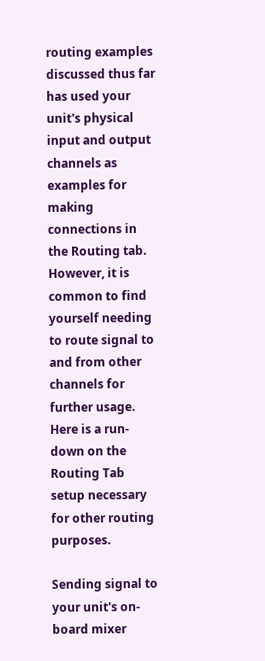routing examples discussed thus far has used your unit's physical input and output channels as examples for making connections in the Routing tab. However, it is common to find yourself needing to route signal to and from other channels for further usage. Here is a run-down on the Routing Tab setup necessary for other routing purposes.

Sending signal to your unit's on-board mixer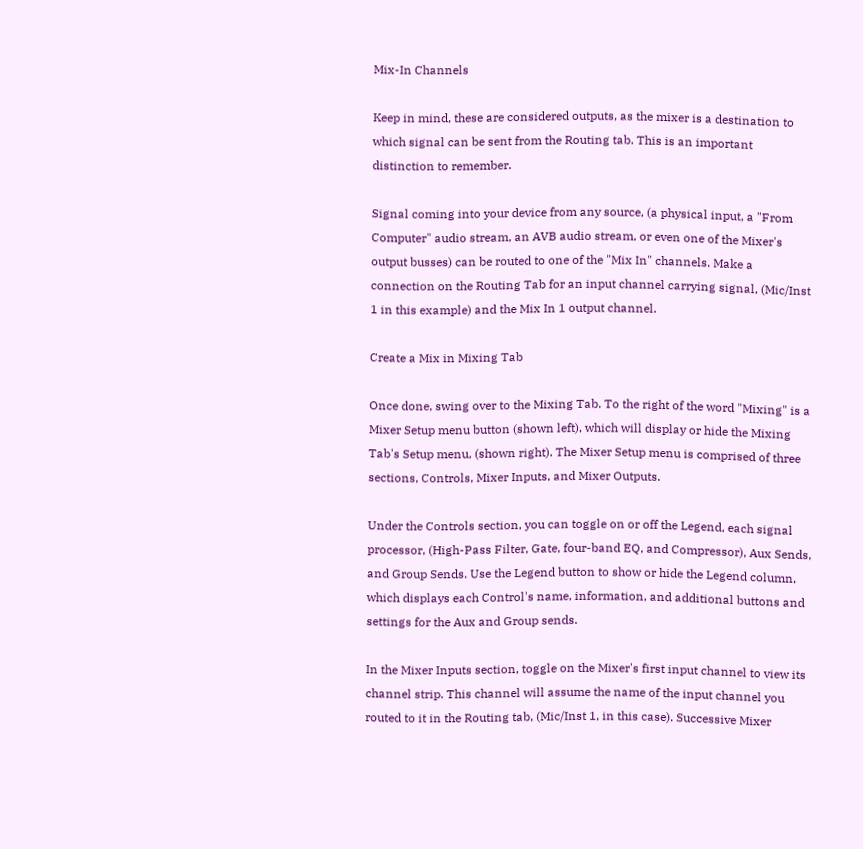Mix-In Channels

Keep in mind, these are considered outputs, as the mixer is a destination to which signal can be sent from the Routing tab. This is an important distinction to remember.

Signal coming into your device from any source, (a physical input, a "From Computer" audio stream, an AVB audio stream, or even one of the Mixer's output busses) can be routed to one of the "Mix In" channels. Make a connection on the Routing Tab for an input channel carrying signal, (Mic/Inst 1 in this example) and the Mix In 1 output channel.

Create a Mix in Mixing Tab

Once done, swing over to the Mixing Tab. To the right of the word "Mixing" is a Mixer Setup menu button (shown left), which will display or hide the Mixing Tab's Setup menu, (shown right). The Mixer Setup menu is comprised of three sections, Controls, Mixer Inputs, and Mixer Outputs.

Under the Controls section, you can toggle on or off the Legend, each signal processor, (High-Pass Filter, Gate, four-band EQ, and Compressor), Aux Sends, and Group Sends. Use the Legend button to show or hide the Legend column, which displays each Control's name, information, and additional buttons and settings for the Aux and Group sends.

In the Mixer Inputs section, toggle on the Mixer's first input channel to view its channel strip. This channel will assume the name of the input channel you routed to it in the Routing tab, (Mic/Inst 1, in this case). Successive Mixer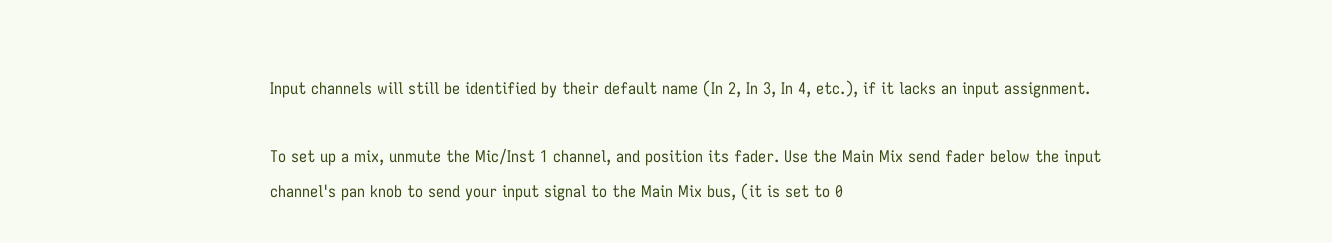Input channels will still be identified by their default name (In 2, In 3, In 4, etc.), if it lacks an input assignment.

To set up a mix, unmute the Mic/Inst 1 channel, and position its fader. Use the Main Mix send fader below the input channel's pan knob to send your input signal to the Main Mix bus, (it is set to 0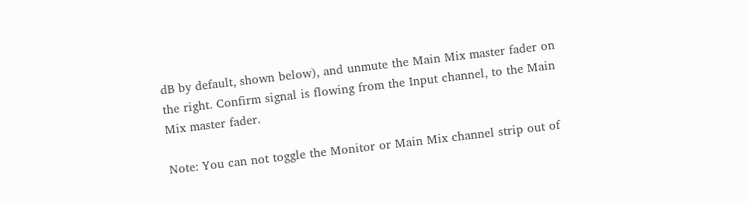dB by default, shown below), and unmute the Main Mix master fader on the right. Confirm signal is flowing from the Input channel, to the Main Mix master fader.

Note: You can not toggle the Monitor or Main Mix channel strip out of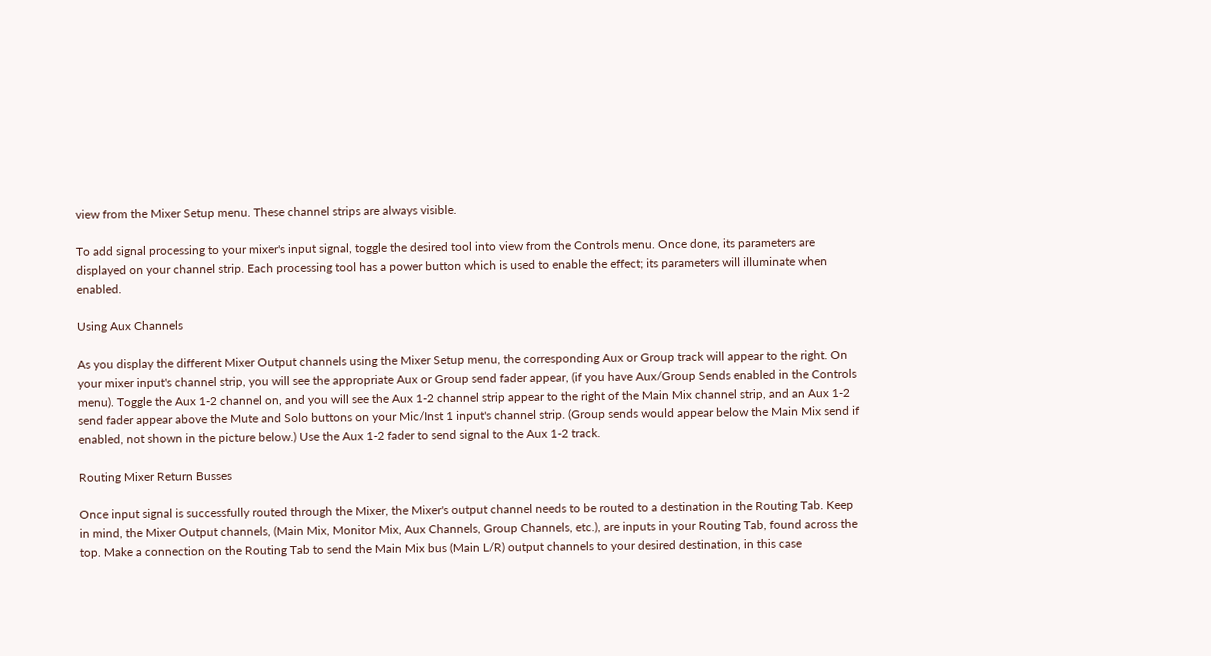view from the Mixer Setup menu. These channel strips are always visible.

To add signal processing to your mixer's input signal, toggle the desired tool into view from the Controls menu. Once done, its parameters are displayed on your channel strip. Each processing tool has a power button which is used to enable the effect; its parameters will illuminate when enabled.

Using Aux Channels

As you display the different Mixer Output channels using the Mixer Setup menu, the corresponding Aux or Group track will appear to the right. On your mixer input's channel strip, you will see the appropriate Aux or Group send fader appear, (if you have Aux/Group Sends enabled in the Controls menu). Toggle the Aux 1-2 channel on, and you will see the Aux 1-2 channel strip appear to the right of the Main Mix channel strip, and an Aux 1-2 send fader appear above the Mute and Solo buttons on your Mic/Inst 1 input's channel strip. (Group sends would appear below the Main Mix send if enabled, not shown in the picture below.) Use the Aux 1-2 fader to send signal to the Aux 1-2 track.

Routing Mixer Return Busses

Once input signal is successfully routed through the Mixer, the Mixer's output channel needs to be routed to a destination in the Routing Tab. Keep in mind, the Mixer Output channels, (Main Mix, Monitor Mix, Aux Channels, Group Channels, etc.), are inputs in your Routing Tab, found across the top. Make a connection on the Routing Tab to send the Main Mix bus (Main L/R) output channels to your desired destination, in this case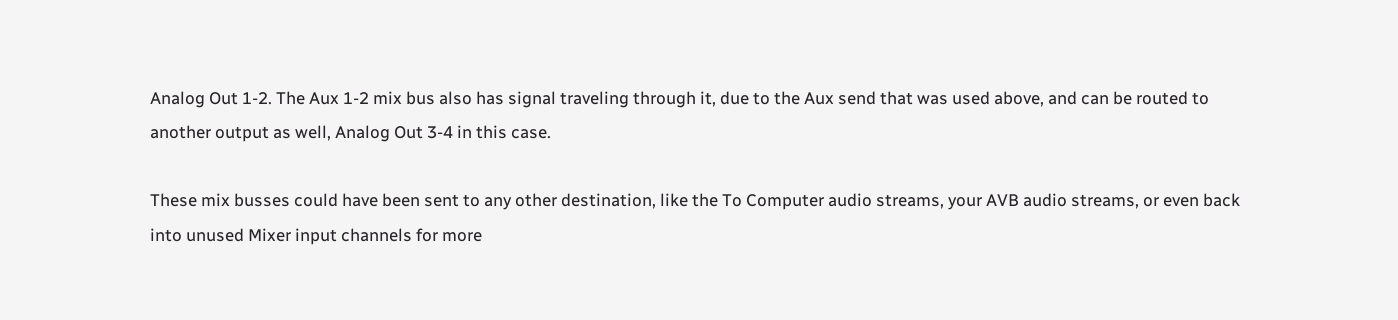Analog Out 1-2. The Aux 1-2 mix bus also has signal traveling through it, due to the Aux send that was used above, and can be routed to another output as well, Analog Out 3-4 in this case.

These mix busses could have been sent to any other destination, like the To Computer audio streams, your AVB audio streams, or even back into unused Mixer input channels for more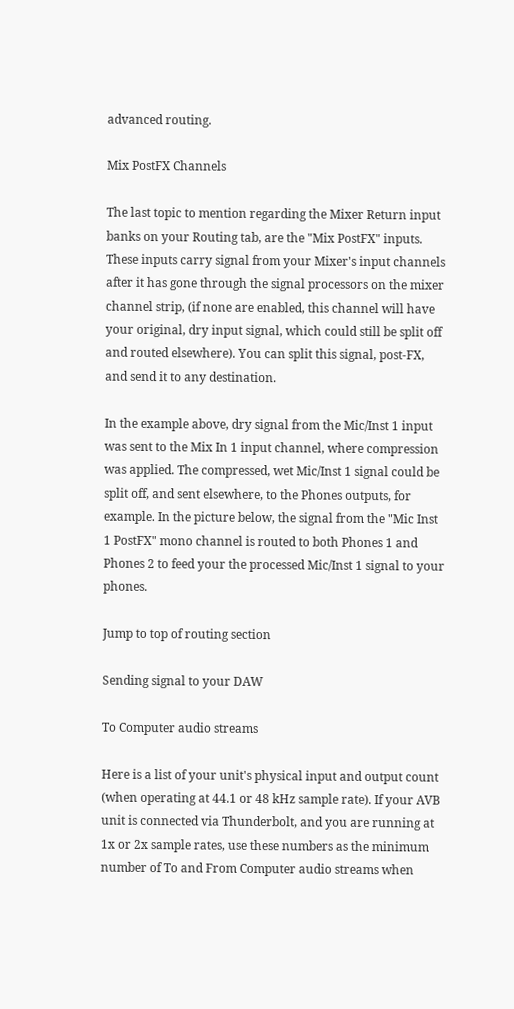advanced routing.

Mix PostFX Channels

The last topic to mention regarding the Mixer Return input banks on your Routing tab, are the "Mix PostFX" inputs. These inputs carry signal from your Mixer's input channels after it has gone through the signal processors on the mixer channel strip, (if none are enabled, this channel will have your original, dry input signal, which could still be split off and routed elsewhere). You can split this signal, post-FX, and send it to any destination.

In the example above, dry signal from the Mic/Inst 1 input was sent to the Mix In 1 input channel, where compression was applied. The compressed, wet Mic/Inst 1 signal could be split off, and sent elsewhere, to the Phones outputs, for example. In the picture below, the signal from the "Mic Inst 1 PostFX" mono channel is routed to both Phones 1 and Phones 2 to feed your the processed Mic/Inst 1 signal to your phones.

Jump to top of routing section

Sending signal to your DAW

To Computer audio streams

Here is a list of your unit's physical input and output count (when operating at 44.1 or 48 kHz sample rate). If your AVB unit is connected via Thunderbolt, and you are running at 1x or 2x sample rates, use these numbers as the minimum number of To and From Computer audio streams when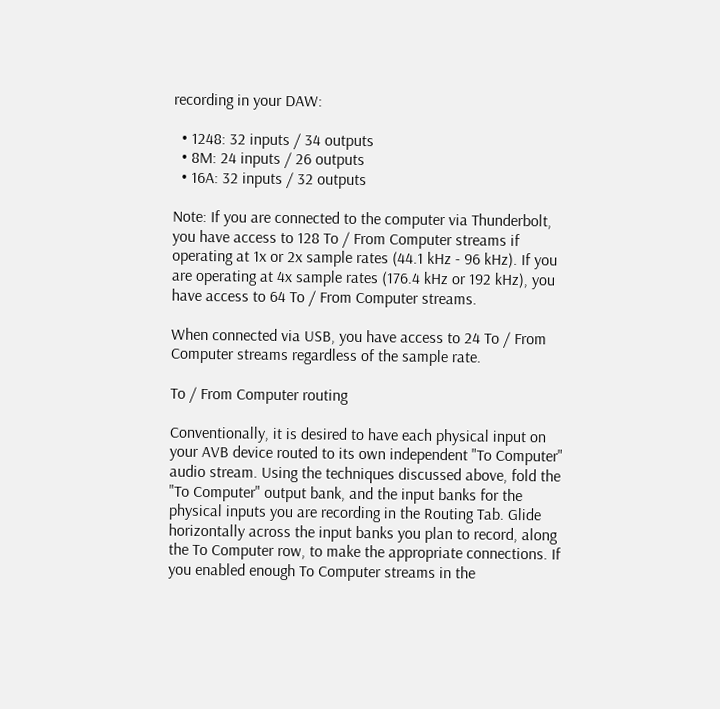recording in your DAW:

  • 1248: 32 inputs / 34 outputs
  • 8M: 24 inputs / 26 outputs
  • 16A: 32 inputs / 32 outputs

Note: If you are connected to the computer via Thunderbolt, you have access to 128 To / From Computer streams if operating at 1x or 2x sample rates (44.1 kHz - 96 kHz). If you are operating at 4x sample rates (176.4 kHz or 192 kHz), you have access to 64 To / From Computer streams.

When connected via USB, you have access to 24 To / From Computer streams regardless of the sample rate.

To / From Computer routing

Conventionally, it is desired to have each physical input on your AVB device routed to its own independent "To Computer" audio stream. Using the techniques discussed above, fold the "To Computer" output bank, and the input banks for the physical inputs you are recording in the Routing Tab. Glide horizontally across the input banks you plan to record, along the To Computer row, to make the appropriate connections. If you enabled enough To Computer streams in the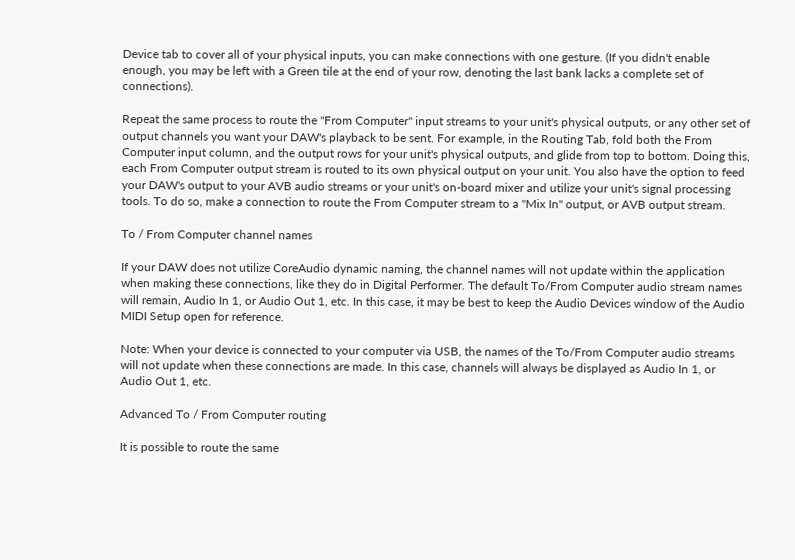Device tab to cover all of your physical inputs, you can make connections with one gesture. (If you didn't enable enough, you may be left with a Green tile at the end of your row, denoting the last bank lacks a complete set of connections).

Repeat the same process to route the "From Computer" input streams to your unit's physical outputs, or any other set of output channels you want your DAW's playback to be sent. For example, in the Routing Tab, fold both the From Computer input column, and the output rows for your unit's physical outputs, and glide from top to bottom. Doing this, each From Computer output stream is routed to its own physical output on your unit. You also have the option to feed your DAW's output to your AVB audio streams or your unit's on-board mixer and utilize your unit's signal processing tools. To do so, make a connection to route the From Computer stream to a "Mix In" output, or AVB output stream.

To / From Computer channel names

If your DAW does not utilize CoreAudio dynamic naming, the channel names will not update within the application when making these connections, like they do in Digital Performer. The default To/From Computer audio stream names will remain, Audio In 1, or Audio Out 1, etc. In this case, it may be best to keep the Audio Devices window of the Audio MIDI Setup open for reference.

Note: When your device is connected to your computer via USB, the names of the To/From Computer audio streams will not update when these connections are made. In this case, channels will always be displayed as Audio In 1, or Audio Out 1, etc.

Advanced To / From Computer routing

It is possible to route the same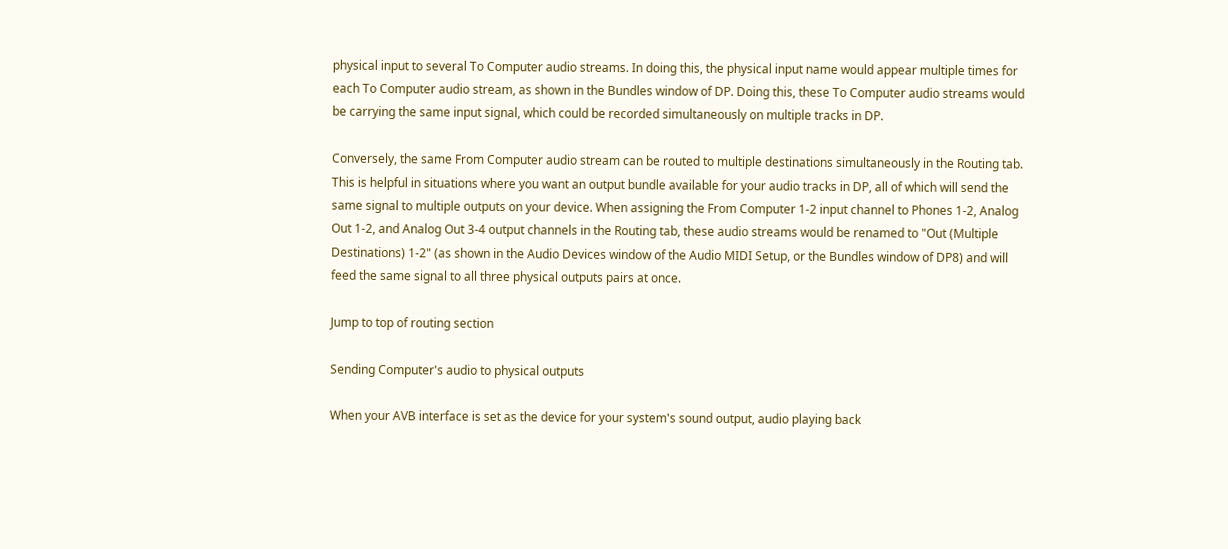physical input to several To Computer audio streams. In doing this, the physical input name would appear multiple times for each To Computer audio stream, as shown in the Bundles window of DP. Doing this, these To Computer audio streams would be carrying the same input signal, which could be recorded simultaneously on multiple tracks in DP.

Conversely, the same From Computer audio stream can be routed to multiple destinations simultaneously in the Routing tab. This is helpful in situations where you want an output bundle available for your audio tracks in DP, all of which will send the same signal to multiple outputs on your device. When assigning the From Computer 1-2 input channel to Phones 1-2, Analog Out 1-2, and Analog Out 3-4 output channels in the Routing tab, these audio streams would be renamed to "Out (Multiple Destinations) 1-2" (as shown in the Audio Devices window of the Audio MIDI Setup, or the Bundles window of DP8) and will feed the same signal to all three physical outputs pairs at once.

Jump to top of routing section

Sending Computer's audio to physical outputs

When your AVB interface is set as the device for your system's sound output, audio playing back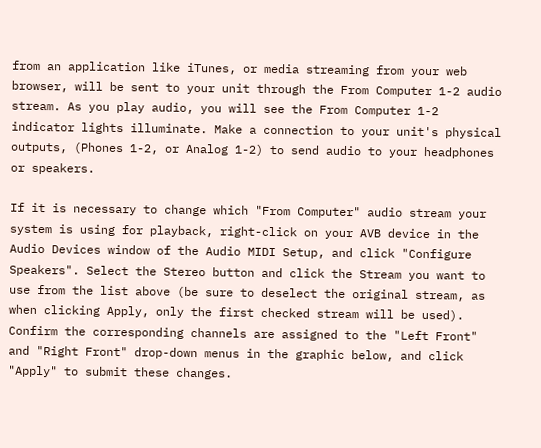from an application like iTunes, or media streaming from your web browser, will be sent to your unit through the From Computer 1-2 audio stream. As you play audio, you will see the From Computer 1-2 indicator lights illuminate. Make a connection to your unit's physical outputs, (Phones 1-2, or Analog 1-2) to send audio to your headphones or speakers.

If it is necessary to change which "From Computer" audio stream your system is using for playback, right-click on your AVB device in the Audio Devices window of the Audio MIDI Setup, and click "Configure Speakers". Select the Stereo button and click the Stream you want to use from the list above (be sure to deselect the original stream, as when clicking Apply, only the first checked stream will be used). Confirm the corresponding channels are assigned to the "Left Front" and "Right Front" drop-down menus in the graphic below, and click "Apply" to submit these changes.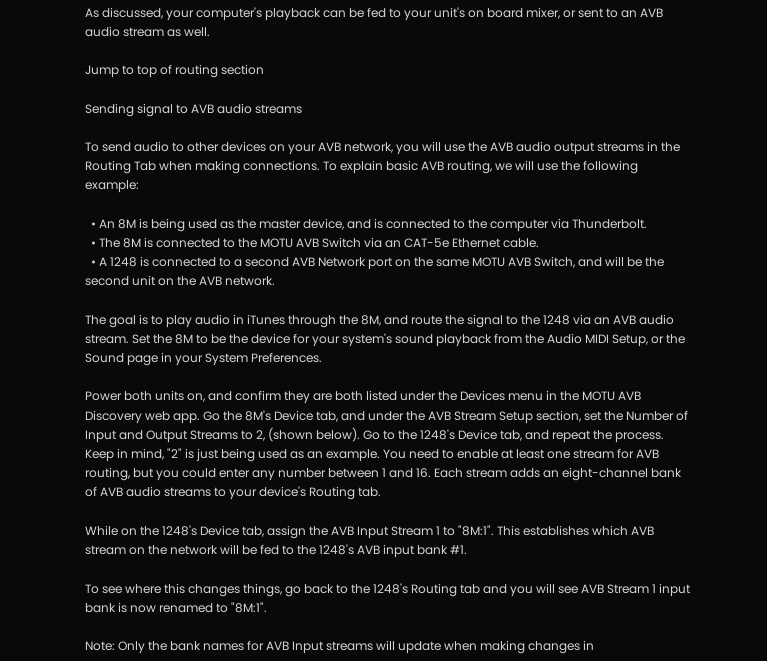As discussed, your computer's playback can be fed to your unit's on board mixer, or sent to an AVB audio stream as well.

Jump to top of routing section

Sending signal to AVB audio streams

To send audio to other devices on your AVB network, you will use the AVB audio output streams in the Routing Tab when making connections. To explain basic AVB routing, we will use the following example:

  • An 8M is being used as the master device, and is connected to the computer via Thunderbolt.
  • The 8M is connected to the MOTU AVB Switch via an CAT-5e Ethernet cable.
  • A 1248 is connected to a second AVB Network port on the same MOTU AVB Switch, and will be the second unit on the AVB network.

The goal is to play audio in iTunes through the 8M, and route the signal to the 1248 via an AVB audio stream. Set the 8M to be the device for your system's sound playback from the Audio MIDI Setup, or the Sound page in your System Preferences.

Power both units on, and confirm they are both listed under the Devices menu in the MOTU AVB Discovery web app. Go the 8M's Device tab, and under the AVB Stream Setup section, set the Number of Input and Output Streams to 2, (shown below). Go to the 1248's Device tab, and repeat the process. Keep in mind, "2" is just being used as an example. You need to enable at least one stream for AVB routing, but you could enter any number between 1 and 16. Each stream adds an eight-channel bank of AVB audio streams to your device's Routing tab.

While on the 1248's Device tab, assign the AVB Input Stream 1 to "8M:1". This establishes which AVB stream on the network will be fed to the 1248's AVB input bank #1.

To see where this changes things, go back to the 1248's Routing tab and you will see AVB Stream 1 input bank is now renamed to "8M:1".

Note: Only the bank names for AVB Input streams will update when making changes in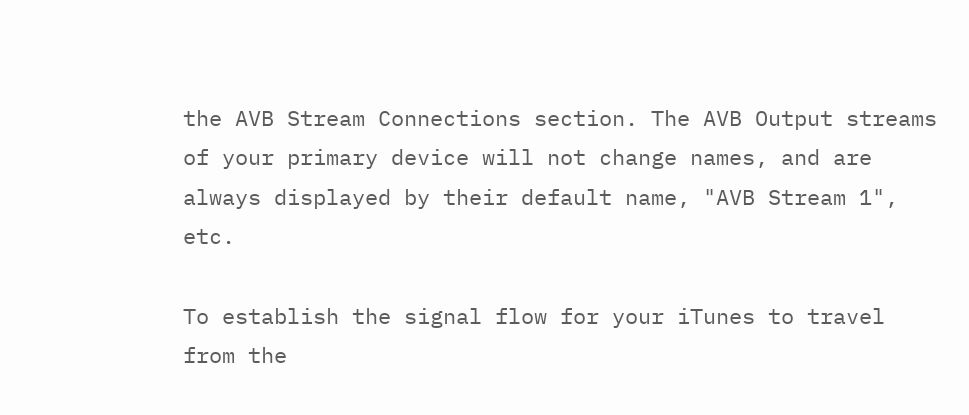the AVB Stream Connections section. The AVB Output streams of your primary device will not change names, and are always displayed by their default name, "AVB Stream 1", etc.

To establish the signal flow for your iTunes to travel from the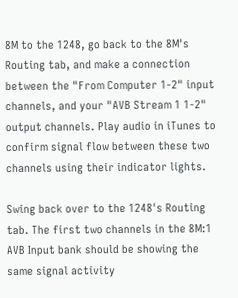8M to the 1248, go back to the 8M's Routing tab, and make a connection between the "From Computer 1-2" input channels, and your "AVB Stream 1 1-2" output channels. Play audio in iTunes to confirm signal flow between these two channels using their indicator lights.

Swing back over to the 1248's Routing tab. The first two channels in the 8M:1 AVB Input bank should be showing the same signal activity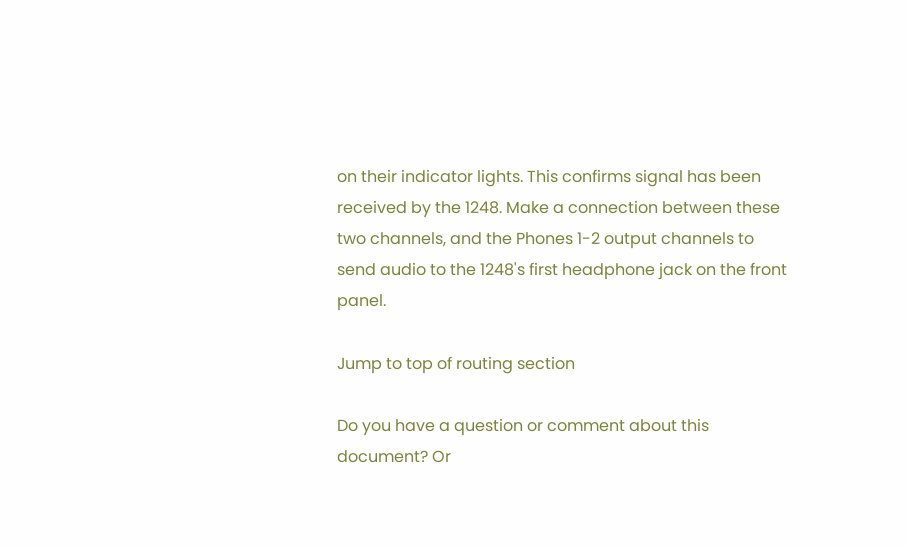on their indicator lights. This confirms signal has been received by the 1248. Make a connection between these two channels, and the Phones 1-2 output channels to send audio to the 1248's first headphone jack on the front panel.

Jump to top of routing section

Do you have a question or comment about this document? Or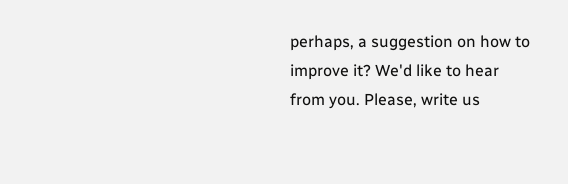perhaps, a suggestion on how to improve it? We'd like to hear from you. Please, write us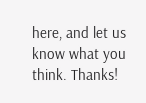here, and let us know what you think. Thanks!